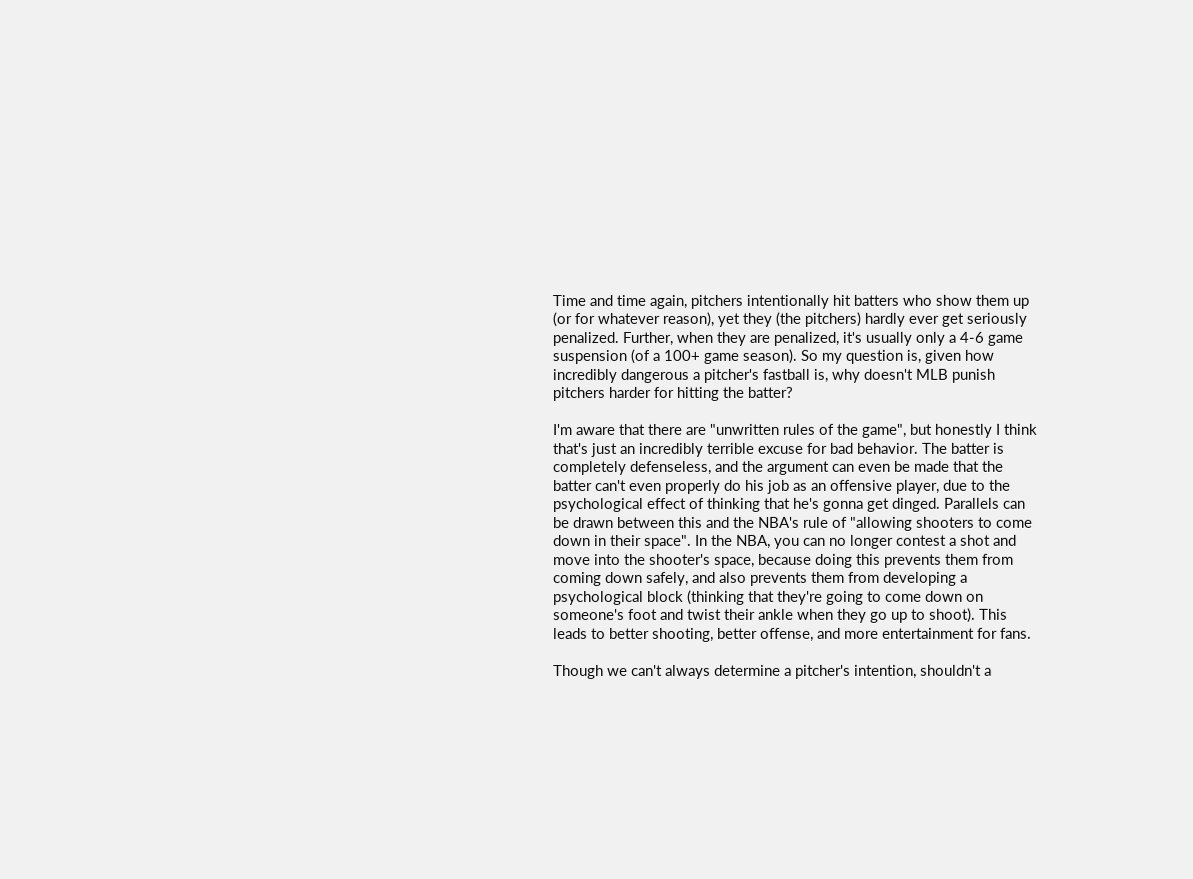Time and time again, pitchers intentionally hit batters who show them up (or for whatever reason), yet they (the pitchers) hardly ever get seriously penalized. Further, when they are penalized, it's usually only a 4-6 game suspension (of a 100+ game season). So my question is, given how incredibly dangerous a pitcher's fastball is, why doesn't MLB punish pitchers harder for hitting the batter?

I'm aware that there are "unwritten rules of the game", but honestly I think that's just an incredibly terrible excuse for bad behavior. The batter is completely defenseless, and the argument can even be made that the batter can't even properly do his job as an offensive player, due to the psychological effect of thinking that he's gonna get dinged. Parallels can be drawn between this and the NBA's rule of "allowing shooters to come down in their space". In the NBA, you can no longer contest a shot and move into the shooter's space, because doing this prevents them from coming down safely, and also prevents them from developing a psychological block (thinking that they're going to come down on someone's foot and twist their ankle when they go up to shoot). This leads to better shooting, better offense, and more entertainment for fans.

Though we can't always determine a pitcher's intention, shouldn't a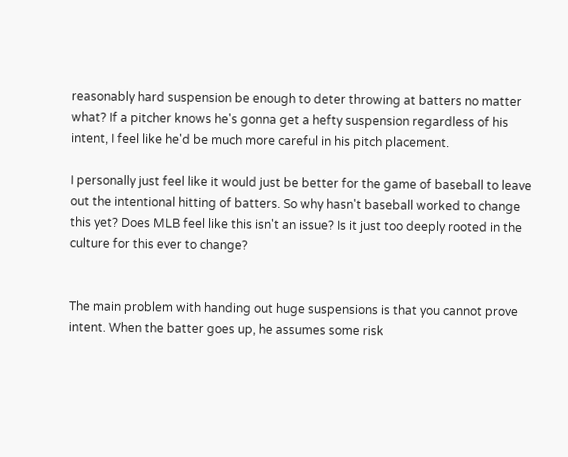reasonably hard suspension be enough to deter throwing at batters no matter what? If a pitcher knows he's gonna get a hefty suspension regardless of his intent, I feel like he'd be much more careful in his pitch placement.

I personally just feel like it would just be better for the game of baseball to leave out the intentional hitting of batters. So why hasn't baseball worked to change this yet? Does MLB feel like this isn't an issue? Is it just too deeply rooted in the culture for this ever to change?


The main problem with handing out huge suspensions is that you cannot prove intent. When the batter goes up, he assumes some risk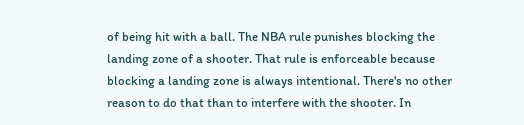of being hit with a ball. The NBA rule punishes blocking the landing zone of a shooter. That rule is enforceable because blocking a landing zone is always intentional. There's no other reason to do that than to interfere with the shooter. In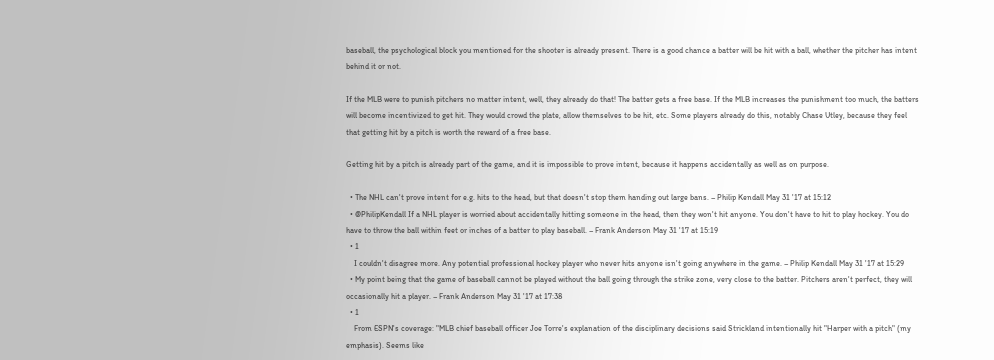baseball, the psychological block you mentioned for the shooter is already present. There is a good chance a batter will be hit with a ball, whether the pitcher has intent behind it or not.

If the MLB were to punish pitchers no matter intent, well, they already do that! The batter gets a free base. If the MLB increases the punishment too much, the batters will become incentivized to get hit. They would crowd the plate, allow themselves to be hit, etc. Some players already do this, notably Chase Utley, because they feel that getting hit by a pitch is worth the reward of a free base.

Getting hit by a pitch is already part of the game, and it is impossible to prove intent, because it happens accidentally as well as on purpose.

  • The NHL can't prove intent for e.g. hits to the head, but that doesn't stop them handing out large bans. – Philip Kendall May 31 '17 at 15:12
  • @PhilipKendall If a NHL player is worried about accidentally hitting someone in the head, then they won't hit anyone. You don't have to hit to play hockey. You do have to throw the ball within feet or inches of a batter to play baseball. – Frank Anderson May 31 '17 at 15:19
  • 1
    I couldn't disagree more. Any potential professional hockey player who never hits anyone isn't going anywhere in the game. – Philip Kendall May 31 '17 at 15:29
  • My point being that the game of baseball cannot be played without the ball going through the strike zone, very close to the batter. Pitchers aren't perfect, they will occasionally hit a player. – Frank Anderson May 31 '17 at 17:38
  • 1
    From ESPN's coverage: "MLB chief baseball officer Joe Torre's explanation of the disciplinary decisions said Strickland intentionally hit "Harper with a pitch" (my emphasis). Seems like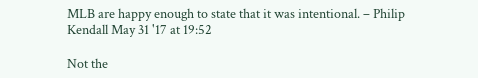MLB are happy enough to state that it was intentional. – Philip Kendall May 31 '17 at 19:52

Not the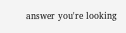answer you're looking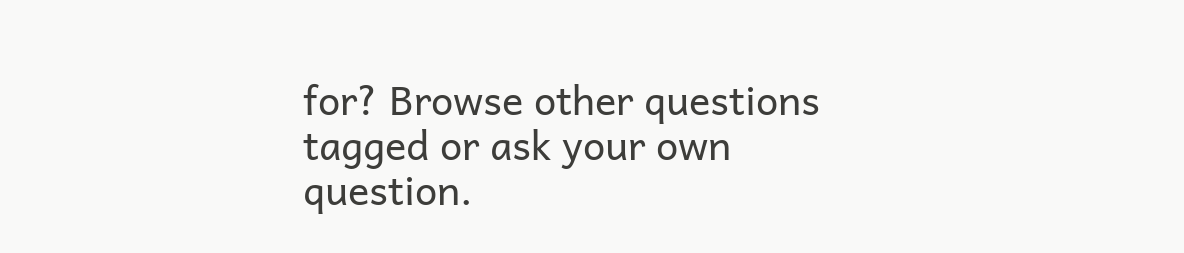for? Browse other questions tagged or ask your own question.